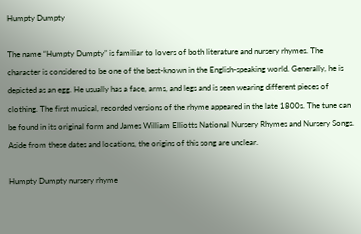Humpty Dumpty

The name “Humpty Dumpty” is familiar to lovers of both literature and nursery rhymes. The character is considered to be one of the best-known in the English-speaking world. Generally, he is depicted as an egg. He usually has a face, arms, and legs and is seen wearing different pieces of clothing. The first musical, recorded versions of the rhyme appeared in the late 1800s. The tune can be found in its original form and James William Elliotts National Nursery Rhymes and Nursery Songs. Aside from these dates and locations, the origins of this song are unclear.

Humpty Dumpty nursery rhyme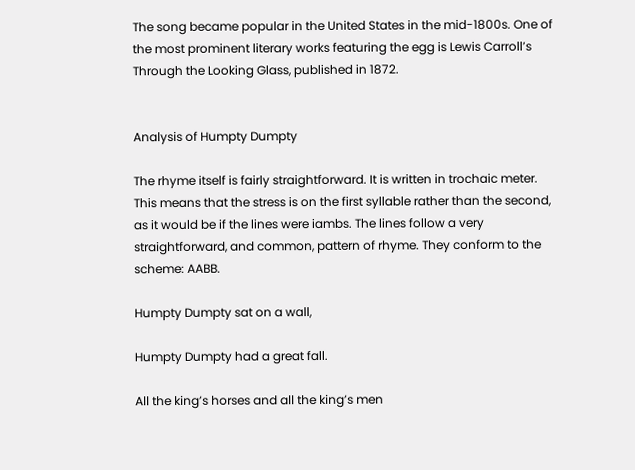The song became popular in the United States in the mid-1800s. One of the most prominent literary works featuring the egg is Lewis Carroll’s Through the Looking Glass, published in 1872.


Analysis of Humpty Dumpty

The rhyme itself is fairly straightforward. It is written in trochaic meter. This means that the stress is on the first syllable rather than the second, as it would be if the lines were iambs. The lines follow a very straightforward, and common, pattern of rhyme. They conform to the scheme: AABB.

Humpty Dumpty sat on a wall,

Humpty Dumpty had a great fall.

All the king’s horses and all the king’s men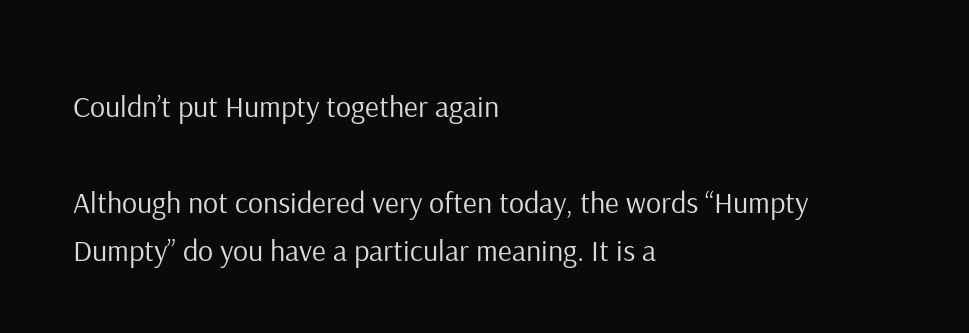Couldn’t put Humpty together again

Although not considered very often today, the words “Humpty Dumpty” do you have a particular meaning. It is a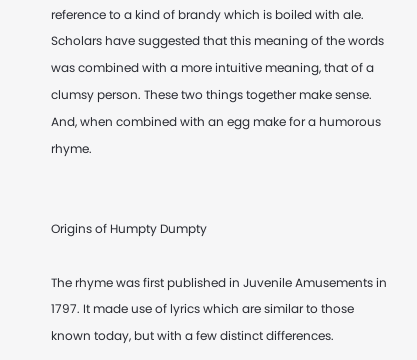reference to a kind of brandy which is boiled with ale. Scholars have suggested that this meaning of the words was combined with a more intuitive meaning, that of a clumsy person. These two things together make sense. And, when combined with an egg make for a humorous rhyme.


Origins of Humpty Dumpty

The rhyme was first published in Juvenile Amusements in 1797. It made use of lyrics which are similar to those known today, but with a few distinct differences.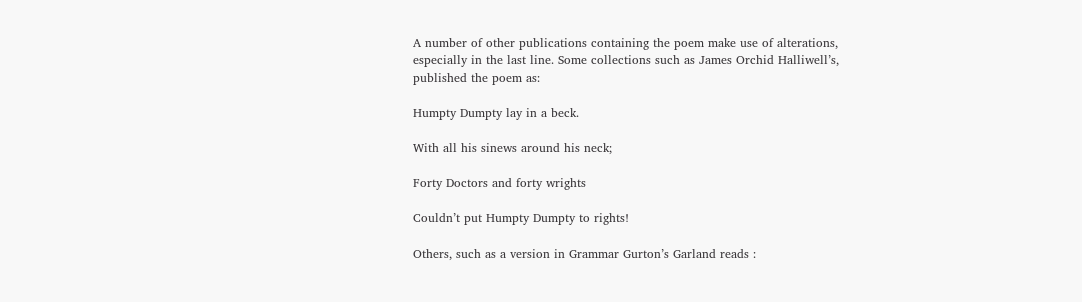A number of other publications containing the poem make use of alterations, especially in the last line. Some collections such as James Orchid Halliwell’s, published the poem as:

Humpty Dumpty lay in a beck.

With all his sinews around his neck;

Forty Doctors and forty wrights

Couldn’t put Humpty Dumpty to rights!

Others, such as a version in Grammar Gurton’s Garland reads :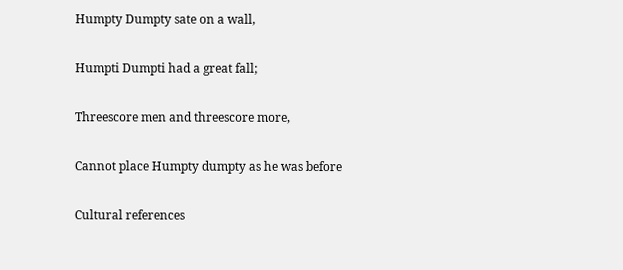Humpty Dumpty sate on a wall,

Humpti Dumpti had a great fall;

Threescore men and threescore more,

Cannot place Humpty dumpty as he was before

Cultural references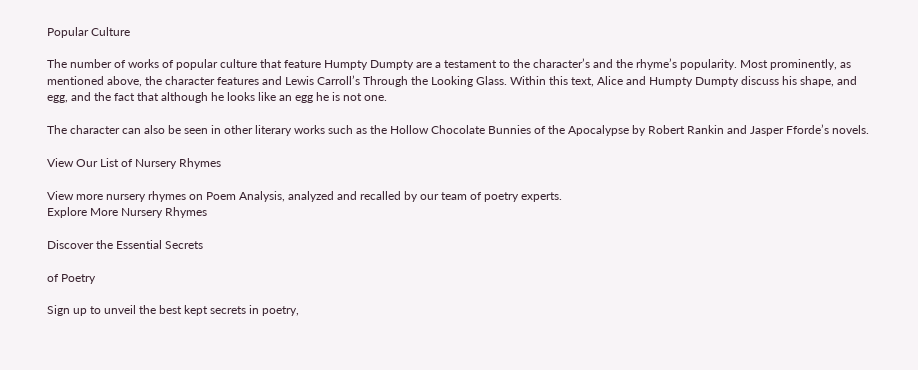Popular Culture

The number of works of popular culture that feature Humpty Dumpty are a testament to the character’s and the rhyme’s popularity. Most prominently, as mentioned above, the character features and Lewis Carroll’s Through the Looking Glass. Within this text, Alice and Humpty Dumpty discuss his shape, and egg, and the fact that although he looks like an egg he is not one.

The character can also be seen in other literary works such as the Hollow Chocolate Bunnies of the Apocalypse by Robert Rankin and Jasper Fforde’s novels.

View Our List of Nursery Rhymes

View more nursery rhymes on Poem Analysis, analyzed and recalled by our team of poetry experts.
Explore More Nursery Rhymes

Discover the Essential Secrets

of Poetry

Sign up to unveil the best kept secrets in poetry,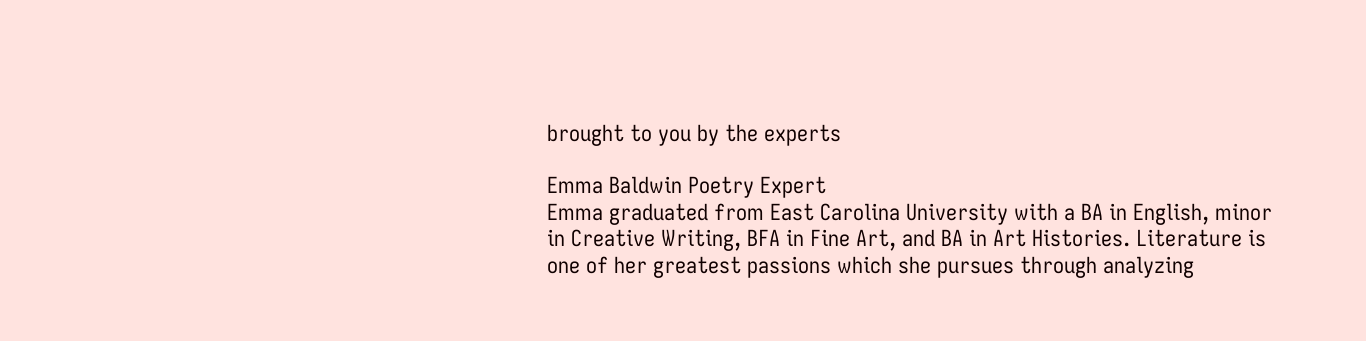brought to you by the experts

Emma Baldwin Poetry Expert
Emma graduated from East Carolina University with a BA in English, minor in Creative Writing, BFA in Fine Art, and BA in Art Histories. Literature is one of her greatest passions which she pursues through analyzing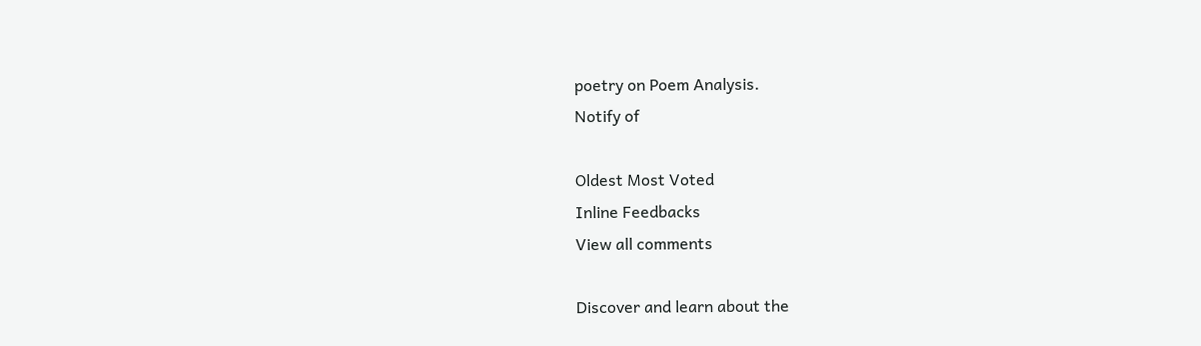poetry on Poem Analysis.
Notify of

Oldest Most Voted
Inline Feedbacks
View all comments

Discover and learn about the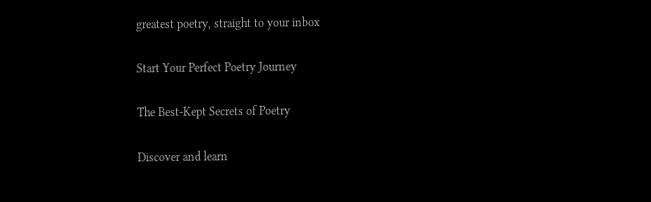greatest poetry, straight to your inbox

Start Your Perfect Poetry Journey

The Best-Kept Secrets of Poetry

Discover and learn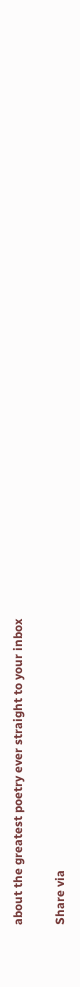about the greatest poetry ever straight to your inbox

Share via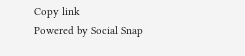Copy link
Powered by Social Snap